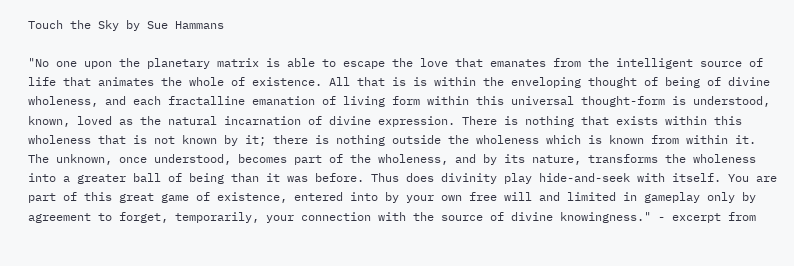Touch the Sky by Sue Hammans

"No one upon the planetary matrix is able to escape the love that emanates from the intelligent source of life that animates the whole of existence. All that is is within the enveloping thought of being of divine wholeness, and each fractalline emanation of living form within this universal thought-form is understood, known, loved as the natural incarnation of divine expression. There is nothing that exists within this wholeness that is not known by it; there is nothing outside the wholeness which is known from within it. The unknown, once understood, becomes part of the wholeness, and by its nature, transforms the wholeness into a greater ball of being than it was before. Thus does divinity play hide-and-seek with itself. You are part of this great game of existence, entered into by your own free will and limited in gameplay only by agreement to forget, temporarily, your connection with the source of divine knowingness." - excerpt from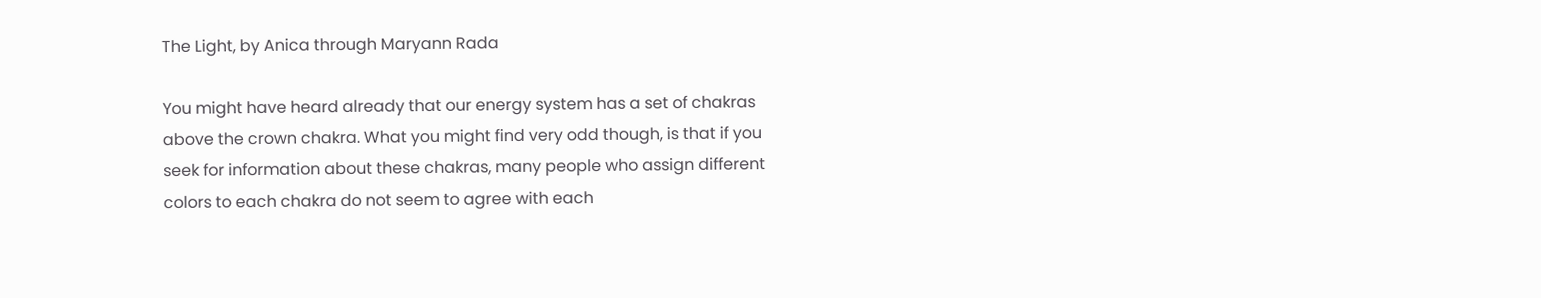The Light, by Anica through Maryann Rada

You might have heard already that our energy system has a set of chakras above the crown chakra. What you might find very odd though, is that if you seek for information about these chakras, many people who assign different colors to each chakra do not seem to agree with each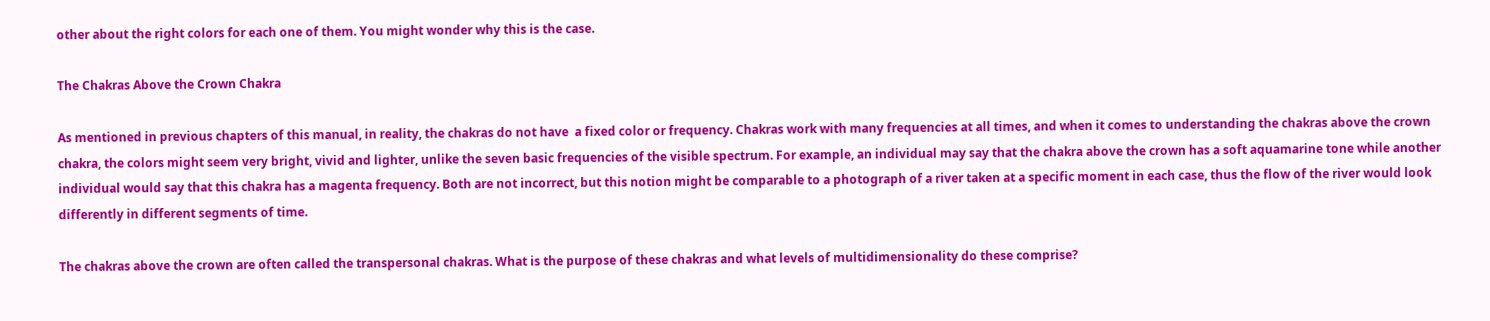other about the right colors for each one of them. You might wonder why this is the case.

The Chakras Above the Crown Chakra

As mentioned in previous chapters of this manual, in reality, the chakras do not have  a fixed color or frequency. Chakras work with many frequencies at all times, and when it comes to understanding the chakras above the crown chakra, the colors might seem very bright, vivid and lighter, unlike the seven basic frequencies of the visible spectrum. For example, an individual may say that the chakra above the crown has a soft aquamarine tone while another individual would say that this chakra has a magenta frequency. Both are not incorrect, but this notion might be comparable to a photograph of a river taken at a specific moment in each case, thus the flow of the river would look differently in different segments of time.

The chakras above the crown are often called the transpersonal chakras. What is the purpose of these chakras and what levels of multidimensionality do these comprise?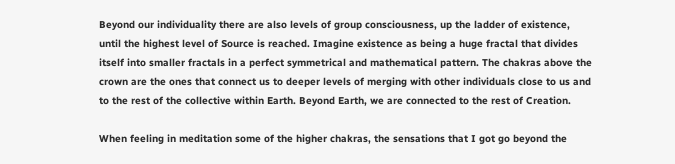Beyond our individuality there are also levels of group consciousness, up the ladder of existence, until the highest level of Source is reached. Imagine existence as being a huge fractal that divides itself into smaller fractals in a perfect symmetrical and mathematical pattern. The chakras above the crown are the ones that connect us to deeper levels of merging with other individuals close to us and to the rest of the collective within Earth. Beyond Earth, we are connected to the rest of Creation.

When feeling in meditation some of the higher chakras, the sensations that I got go beyond the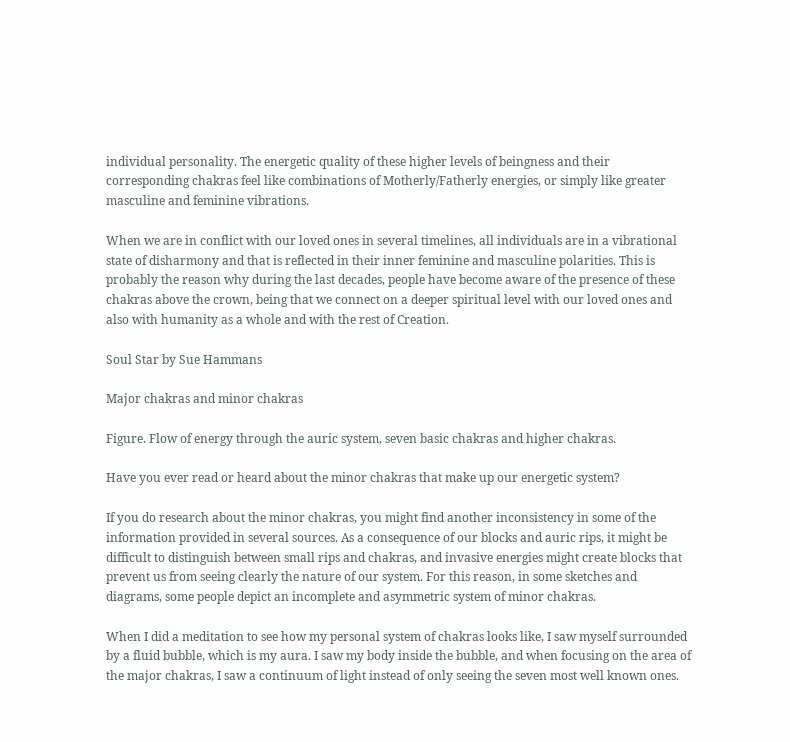individual personality. The energetic quality of these higher levels of beingness and their corresponding chakras feel like combinations of Motherly/Fatherly energies, or simply like greater masculine and feminine vibrations.

When we are in conflict with our loved ones in several timelines, all individuals are in a vibrational state of disharmony and that is reflected in their inner feminine and masculine polarities. This is probably the reason why during the last decades, people have become aware of the presence of these chakras above the crown, being that we connect on a deeper spiritual level with our loved ones and also with humanity as a whole and with the rest of Creation.

Soul Star by Sue Hammans

Major chakras and minor chakras

Figure. Flow of energy through the auric system, seven basic chakras and higher chakras.

Have you ever read or heard about the minor chakras that make up our energetic system?

If you do research about the minor chakras, you might find another inconsistency in some of the information provided in several sources. As a consequence of our blocks and auric rips, it might be difficult to distinguish between small rips and chakras, and invasive energies might create blocks that prevent us from seeing clearly the nature of our system. For this reason, in some sketches and diagrams, some people depict an incomplete and asymmetric system of minor chakras.

When I did a meditation to see how my personal system of chakras looks like, I saw myself surrounded by a fluid bubble, which is my aura. I saw my body inside the bubble, and when focusing on the area of the major chakras, I saw a continuum of light instead of only seeing the seven most well known ones.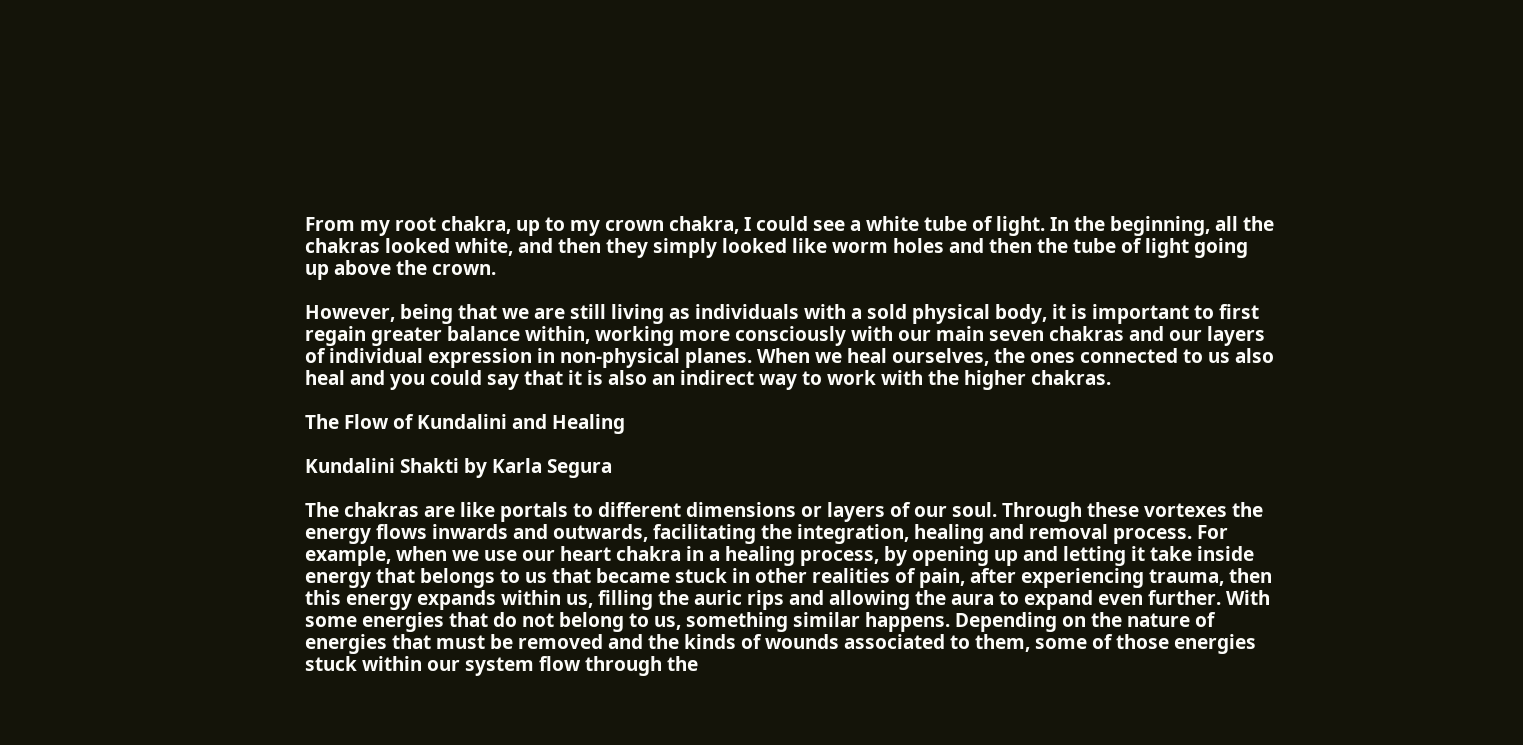From my root chakra, up to my crown chakra, I could see a white tube of light. In the beginning, all the chakras looked white, and then they simply looked like worm holes and then the tube of light going up above the crown.

However, being that we are still living as individuals with a sold physical body, it is important to first regain greater balance within, working more consciously with our main seven chakras and our layers of individual expression in non-physical planes. When we heal ourselves, the ones connected to us also heal and you could say that it is also an indirect way to work with the higher chakras.

The Flow of Kundalini and Healing

Kundalini Shakti by Karla Segura

The chakras are like portals to different dimensions or layers of our soul. Through these vortexes the energy flows inwards and outwards, facilitating the integration, healing and removal process. For example, when we use our heart chakra in a healing process, by opening up and letting it take inside energy that belongs to us that became stuck in other realities of pain, after experiencing trauma, then this energy expands within us, filling the auric rips and allowing the aura to expand even further. With some energies that do not belong to us, something similar happens. Depending on the nature of energies that must be removed and the kinds of wounds associated to them, some of those energies stuck within our system flow through the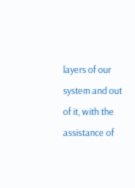layers of our system and out of it, with the assistance of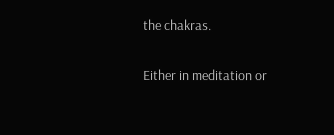the chakras.

Either in meditation or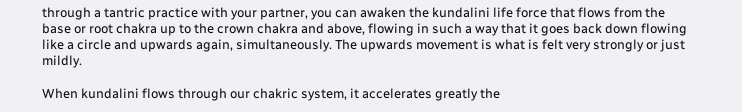through a tantric practice with your partner, you can awaken the kundalini life force that flows from the base or root chakra up to the crown chakra and above, flowing in such a way that it goes back down flowing like a circle and upwards again, simultaneously. The upwards movement is what is felt very strongly or just mildly.

When kundalini flows through our chakric system, it accelerates greatly the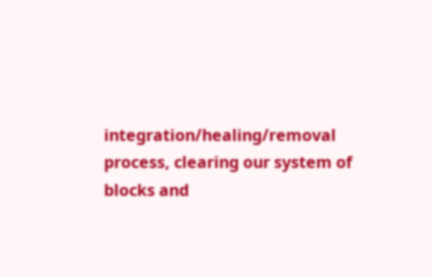integration/healing/removal process, clearing our system of blocks and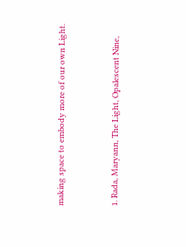making space to embody more of our own Light.


1. Rada, Maryann, The Light, Opalescent Nine,